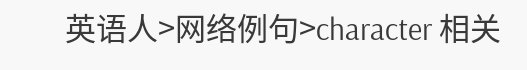英语人>网络例句>character 相关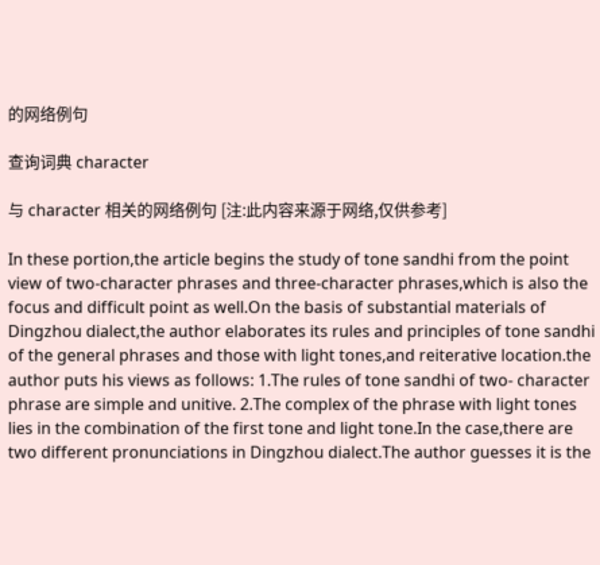的网络例句

查询词典 character

与 character 相关的网络例句 [注:此内容来源于网络,仅供参考]

In these portion,the article begins the study of tone sandhi from the point view of two-character phrases and three-character phrases,which is also the focus and difficult point as well.On the basis of substantial materials of Dingzhou dialect,the author elaborates its rules and principles of tone sandhi of the general phrases and those with light tones,and reiterative location.the author puts his views as follows: 1.The rules of tone sandhi of two- character phrase are simple and unitive. 2.The complex of the phrase with light tones lies in the combination of the first tone and light tone.In the case,there are two different pronunciations in Dingzhou dialect.The author guesses it is the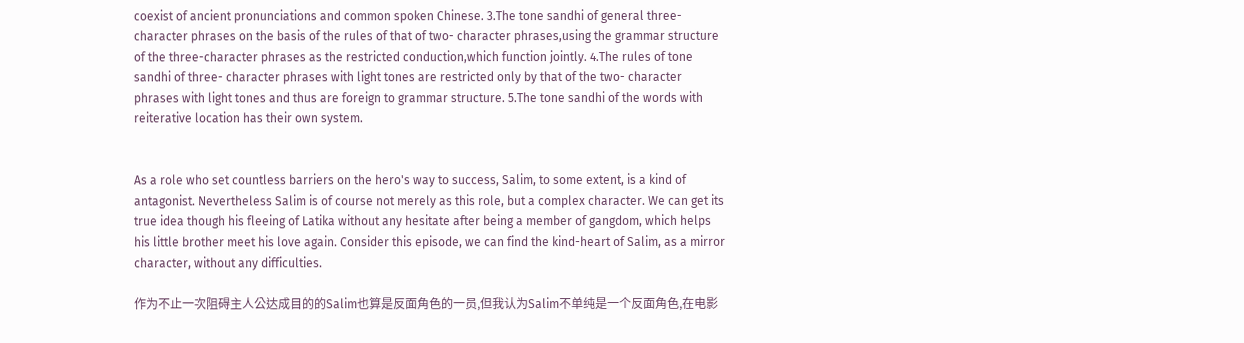coexist of ancient pronunciations and common spoken Chinese. 3.The tone sandhi of general three-character phrases on the basis of the rules of that of two- character phrases,using the grammar structure of the three-character phrases as the restricted conduction,which function jointly. 4.The rules of tone sandhi of three- character phrases with light tones are restricted only by that of the two- character phrases with light tones and thus are foreign to grammar structure. 5.The tone sandhi of the words with reiterative location has their own system.


As a role who set countless barriers on the hero's way to success, Salim, to some extent, is a kind of antagonist. Nevertheless Salim is of course not merely as this role, but a complex character. We can get its true idea though his fleeing of Latika without any hesitate after being a member of gangdom, which helps his little brother meet his love again. Consider this episode, we can find the kind-heart of Salim, as a mirror character, without any difficulties.

作为不止一次阻碍主人公达成目的的Salim也算是反面角色的一员,但我认为Salim不单纯是一个反面角色,在电影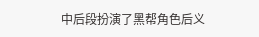中后段扮演了黑帮角色后义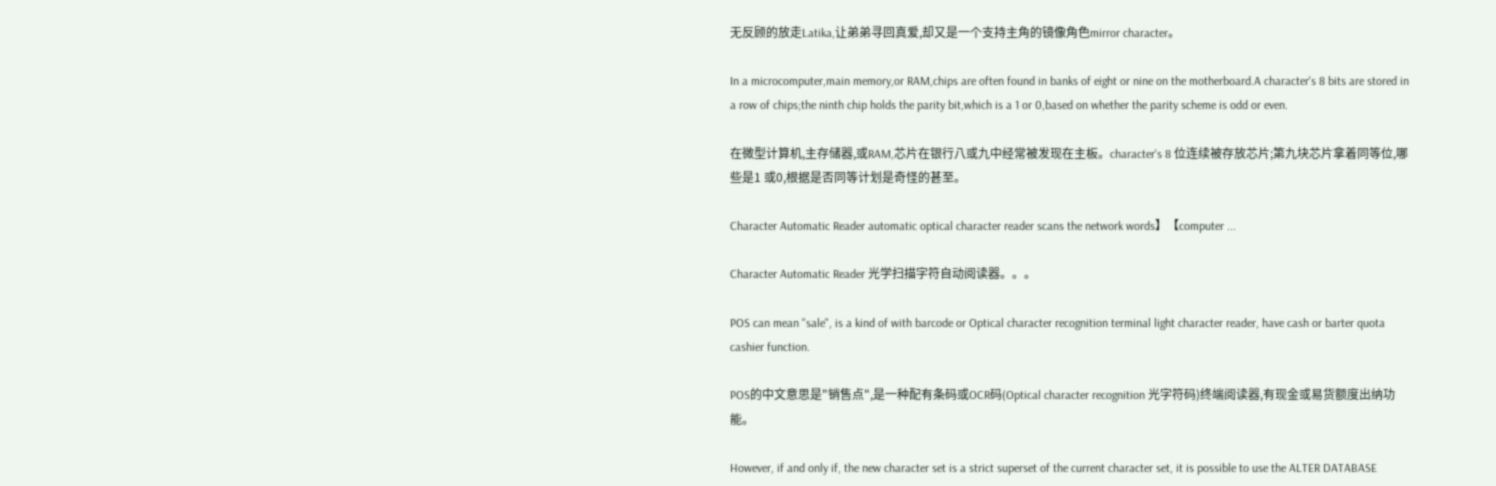无反顾的放走Latika,让弟弟寻回真爱,却又是一个支持主角的镜像角色mirror character。

In a microcomputer,main memory,or RAM,chips are often found in banks of eight or nine on the motherboard.A character's 8 bits are stored in a row of chips;the ninth chip holds the parity bit,which is a 1 or 0,based on whether the parity scheme is odd or even.

在微型计算机,主存储器,或RAM,芯片在银行八或九中经常被发现在主板。character's 8 位连续被存放芯片;第九块芯片拿着同等位,哪些是1 或0,根据是否同等计划是奇怪的甚至。

Character Automatic Reader automatic optical character reader scans the network words】【computer ...

Character Automatic Reader 光学扫描字符自动阅读器。。。

POS can mean "sale", is a kind of with barcode or Optical character recognition terminal light character reader, have cash or barter quota cashier function.

POS的中文意思是"销售点",是一种配有条码或OCR码(Optical character recognition 光字符码)终端阅读器,有现金或易货额度出纳功能。

However, if and only if, the new character set is a strict superset of the current character set, it is possible to use the ALTER DATABASE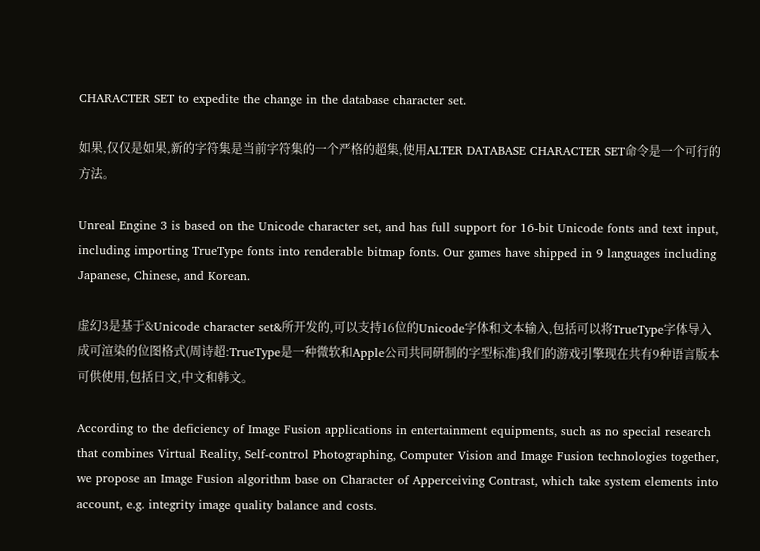CHARACTER SET to expedite the change in the database character set.

如果,仅仅是如果,新的字符集是当前字符集的一个严格的超集,使用ALTER DATABASE CHARACTER SET命令是一个可行的方法。

Unreal Engine 3 is based on the Unicode character set, and has full support for 16-bit Unicode fonts and text input, including importing TrueType fonts into renderable bitmap fonts. Our games have shipped in 9 languages including Japanese, Chinese, and Korean.

虚幻3是基于&Unicode character set&所开发的,可以支持16位的Unicode字体和文本输入,包括可以将TrueType字体导入成可渲染的位图格式(周诗超:TrueType是一种微软和Apple公司共同研制的字型标准)我们的游戏引擎现在共有9种语言版本可供使用,包括日文,中文和韩文。

According to the deficiency of Image Fusion applications in entertainment equipments, such as no special research that combines Virtual Reality, Self-control Photographing, Computer Vision and Image Fusion technologies together, we propose an Image Fusion algorithm base on Character of Apperceiving Contrast, which take system elements into account, e.g. integrity image quality balance and costs.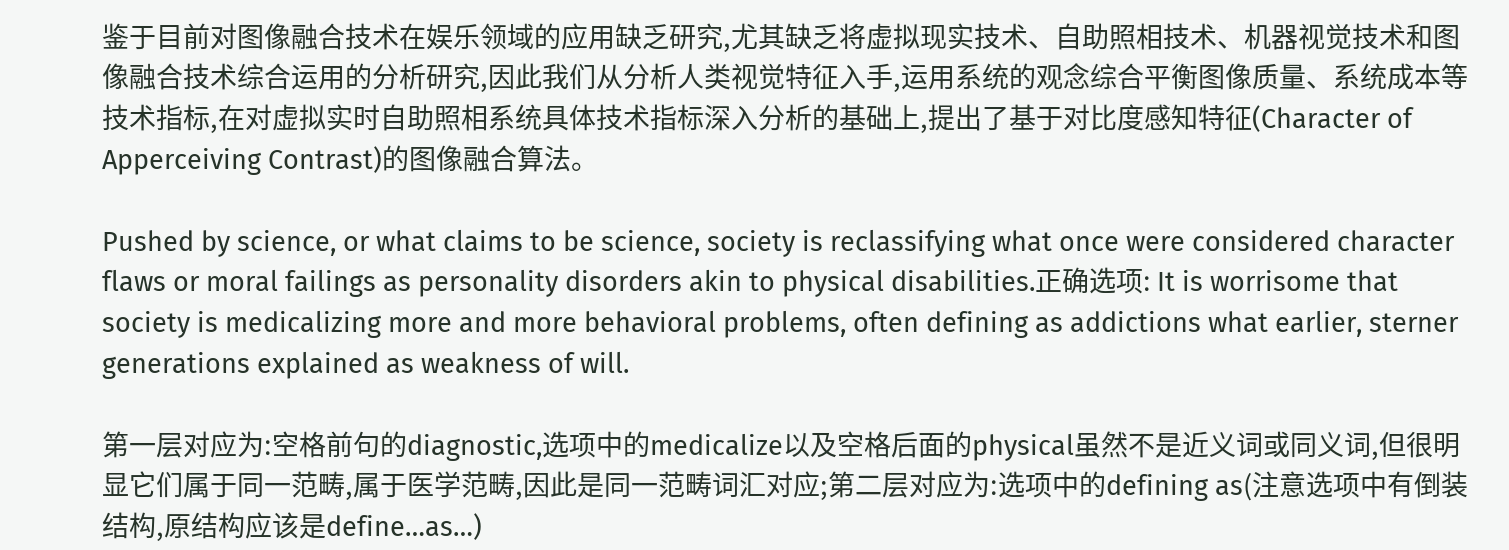鉴于目前对图像融合技术在娱乐领域的应用缺乏研究,尤其缺乏将虚拟现实技术、自助照相技术、机器视觉技术和图像融合技术综合运用的分析研究,因此我们从分析人类视觉特征入手,运用系统的观念综合平衡图像质量、系统成本等技术指标,在对虚拟实时自助照相系统具体技术指标深入分析的基础上,提出了基于对比度感知特征(Character of Apperceiving Contrast)的图像融合算法。

Pushed by science, or what claims to be science, society is reclassifying what once were considered character flaws or moral failings as personality disorders akin to physical disabilities.正确选项: It is worrisome that society is medicalizing more and more behavioral problems, often defining as addictions what earlier, sterner generations explained as weakness of will.

第一层对应为:空格前句的diagnostic,选项中的medicalize以及空格后面的physical虽然不是近义词或同义词,但很明显它们属于同一范畴,属于医学范畴,因此是同一范畴词汇对应;第二层对应为:选项中的defining as(注意选项中有倒装结构,原结构应该是define…as…)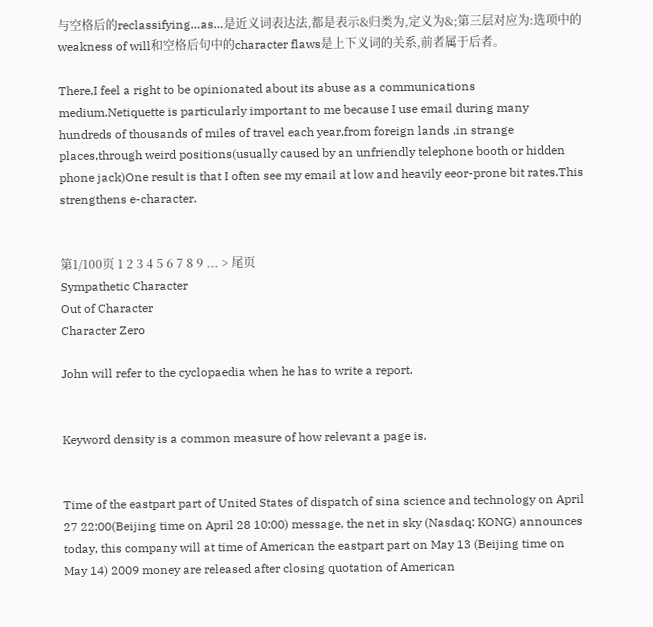与空格后的reclassifying…as…是近义词表达法,都是表示&归类为,定义为&;第三层对应为:选项中的weakness of will和空格后句中的character flaws是上下义词的关系,前者属于后者。

There,I feel a right to be opinionated about its abuse as a communications medium.Netiquette is particularly important to me because I use email during many hundreds of thousands of miles of travel each year,from foreign lands ,in strange places,through weird positions(usually caused by an unfriendly telephone booth or hidden phone jack)One result is that I often see my email at low and heavily eeor-prone bit rates.This strengthens e-character.


第1/100页 1 2 3 4 5 6 7 8 9 ... > 尾页
Sympathetic Character
Out of Character
Character Zero

John will refer to the cyclopaedia when he has to write a report.


Keyword density is a common measure of how relevant a page is.


Time of the eastpart part of United States of dispatch of sina science and technology on April 27 22:00(Beijing time on April 28 10:00) message, the net in sky (Nasdaq: KONG) announces today, this company will at time of American the eastpart part on May 13 (Beijing time on May 14) 2009 money are released after closing quotation of American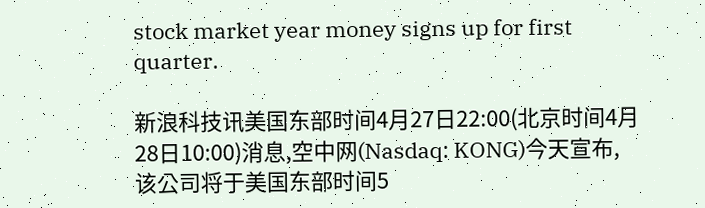stock market year money signs up for first quarter.

新浪科技讯美国东部时间4月27日22:00(北京时间4月28日10:00)消息,空中网(Nasdaq: KONG)今天宣布,该公司将于美国东部时间5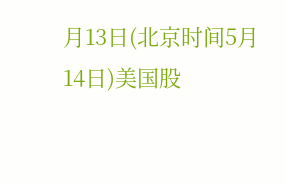月13日(北京时间5月14日)美国股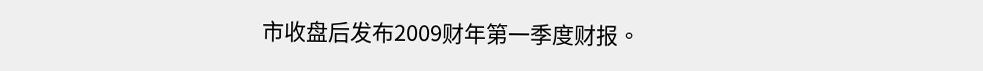市收盘后发布2009财年第一季度财报。